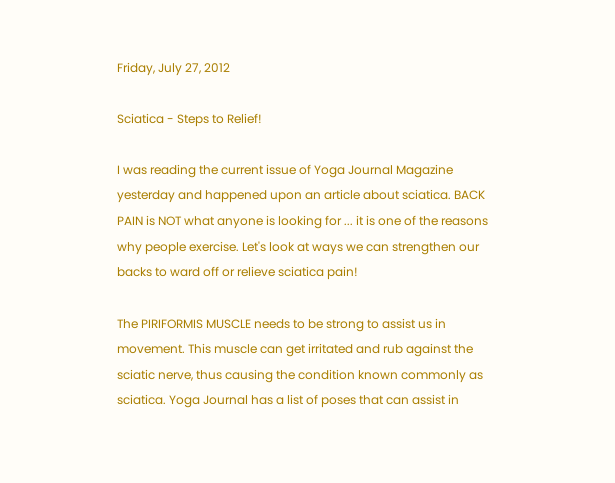Friday, July 27, 2012

Sciatica - Steps to Relief!

I was reading the current issue of Yoga Journal Magazine yesterday and happened upon an article about sciatica. BACK PAIN is NOT what anyone is looking for ... it is one of the reasons why people exercise. Let's look at ways we can strengthen our backs to ward off or relieve sciatica pain!

The PIRIFORMIS MUSCLE needs to be strong to assist us in movement. This muscle can get irritated and rub against the sciatic nerve, thus causing the condition known commonly as sciatica. Yoga Journal has a list of poses that can assist in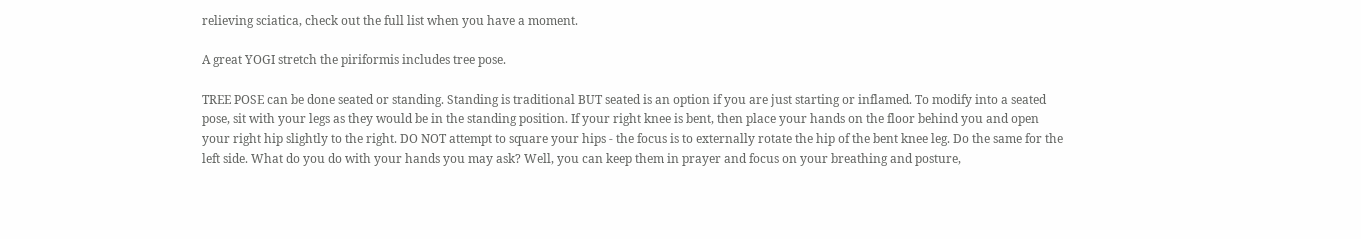relieving sciatica, check out the full list when you have a moment.

A great YOGI stretch the piriformis includes tree pose.

TREE POSE can be done seated or standing. Standing is traditional BUT seated is an option if you are just starting or inflamed. To modify into a seated pose, sit with your legs as they would be in the standing position. If your right knee is bent, then place your hands on the floor behind you and open your right hip slightly to the right. DO NOT attempt to square your hips - the focus is to externally rotate the hip of the bent knee leg. Do the same for the left side. What do you do with your hands you may ask? Well, you can keep them in prayer and focus on your breathing and posture,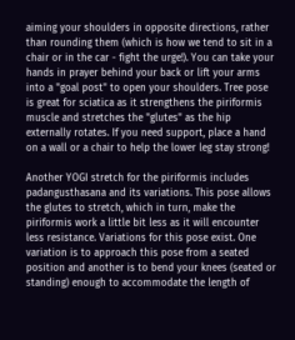aiming your shoulders in opposite directions, rather than rounding them (which is how we tend to sit in a chair or in the car - fight the urge!). You can take your hands in prayer behind your back or lift your arms into a "goal post" to open your shoulders. Tree pose is great for sciatica as it strengthens the piriformis muscle and stretches the "glutes" as the hip externally rotates. If you need support, place a hand on a wall or a chair to help the lower leg stay strong!

Another YOGI stretch for the piriformis includes padangusthasana and its variations. This pose allows the glutes to stretch, which in turn, make the piriformis work a little bit less as it will encounter less resistance. Variations for this pose exist. One variation is to approach this pose from a seated position and another is to bend your knees (seated or standing) enough to accommodate the length of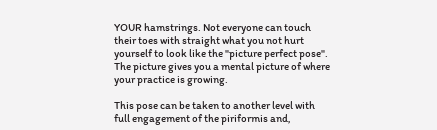YOUR hamstrings. Not everyone can touch their toes with straight what you not hurt yourself to look like the "picture perfect pose". The picture gives you a mental picture of where your practice is growing.

This pose can be taken to another level with full engagement of the piriformis and,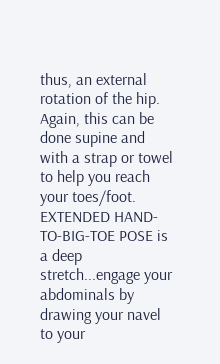thus, an external rotation of the hip. Again, this can be done supine and with a strap or towel to help you reach your toes/foot. EXTENDED HAND-TO-BIG-TOE POSE is a deep stretch...engage your abdominals by drawing your navel to your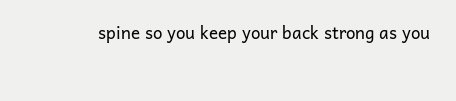spine so you keep your back strong as you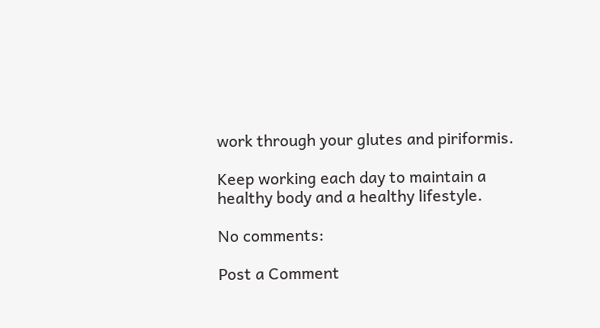work through your glutes and piriformis.

Keep working each day to maintain a healthy body and a healthy lifestyle.

No comments:

Post a Comment